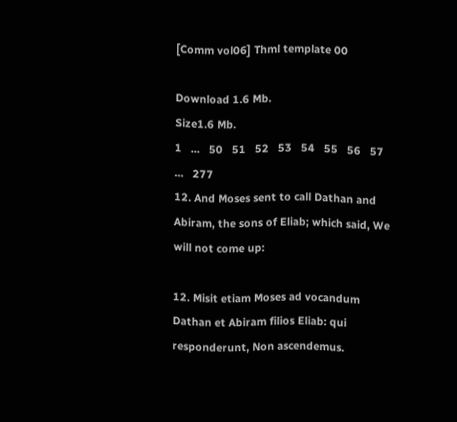[Comm vol06] Thml template 00

Download 1.6 Mb.
Size1.6 Mb.
1   ...   50   51   52   53   54   55   56   57   ...   277
12. And Moses sent to call Dathan and Abiram, the sons of Eliab; which said, We will not come up:

12. Misit etiam Moses ad vocandum Dathan et Abiram filios Eliab: qui responderunt, Non ascendemus.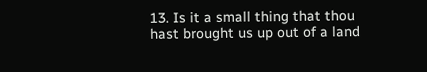13. Is it a small thing that thou hast brought us up out of a land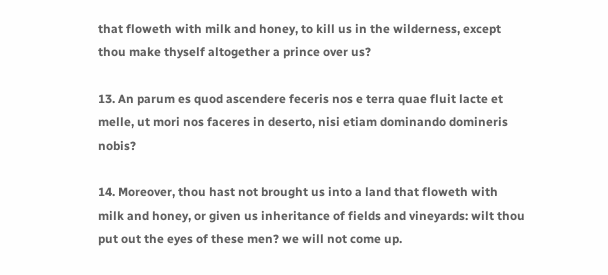that floweth with milk and honey, to kill us in the wilderness, except thou make thyself altogether a prince over us?

13. An parum es quod ascendere feceris nos e terra quae fluit lacte et melle, ut mori nos faceres in deserto, nisi etiam dominando domineris nobis?

14. Moreover, thou hast not brought us into a land that floweth with milk and honey, or given us inheritance of fields and vineyards: wilt thou put out the eyes of these men? we will not come up.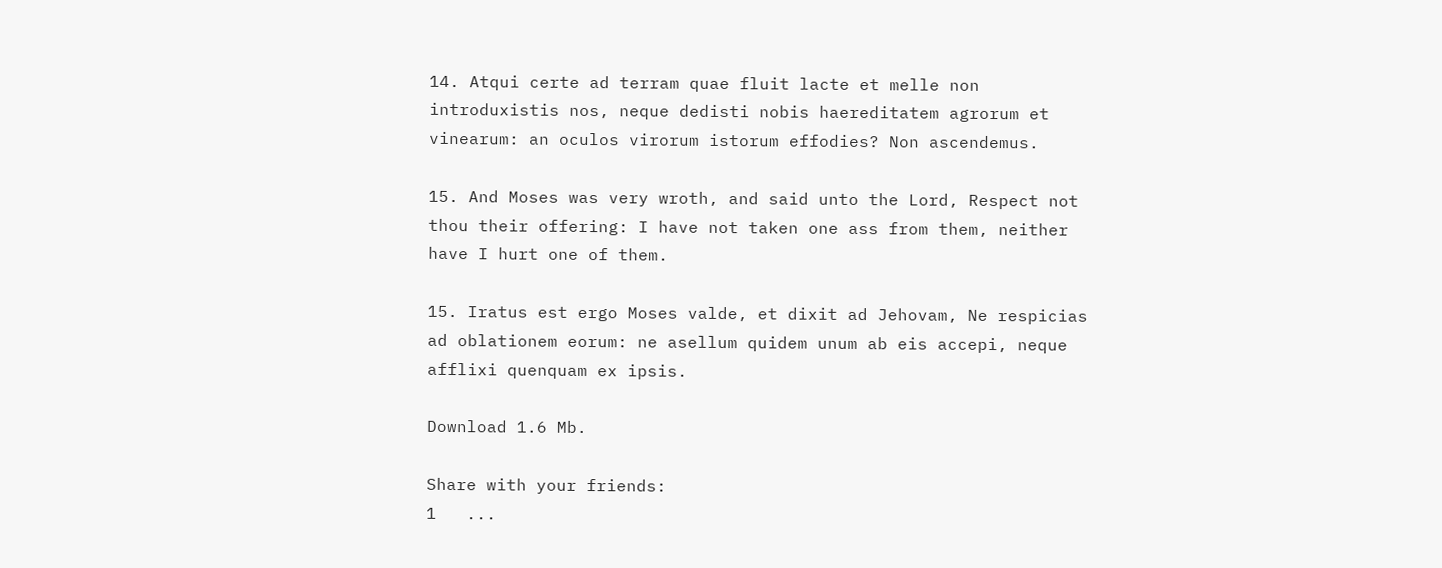14. Atqui certe ad terram quae fluit lacte et melle non introduxistis nos, neque dedisti nobis haereditatem agrorum et vinearum: an oculos virorum istorum effodies? Non ascendemus.

15. And Moses was very wroth, and said unto the Lord, Respect not thou their offering: I have not taken one ass from them, neither have I hurt one of them.

15. Iratus est ergo Moses valde, et dixit ad Jehovam, Ne respicias ad oblationem eorum: ne asellum quidem unum ab eis accepi, neque afflixi quenquam ex ipsis.

Download 1.6 Mb.

Share with your friends:
1   ...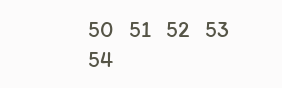50   51   52   53   54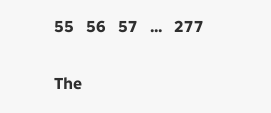55   56   57   ...   277

The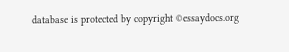database is protected by copyright ©essaydocs.org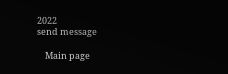2022
send message

    Main page